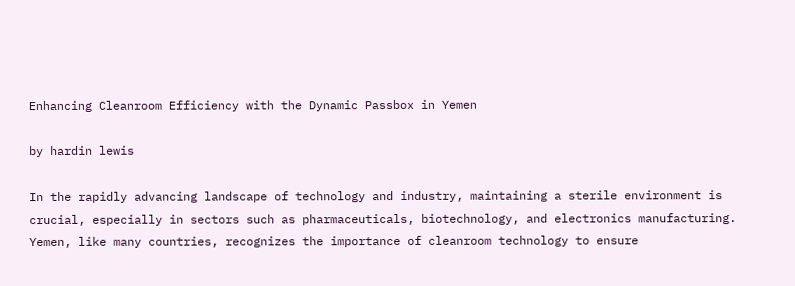Enhancing Cleanroom Efficiency with the Dynamic Passbox in Yemen

by hardin lewis

In the rapidly advancing landscape of technology and industry, maintaining a sterile environment is crucial, especially in sectors such as pharmaceuticals, biotechnology, and electronics manufacturing. Yemen, like many countries, recognizes the importance of cleanroom technology to ensure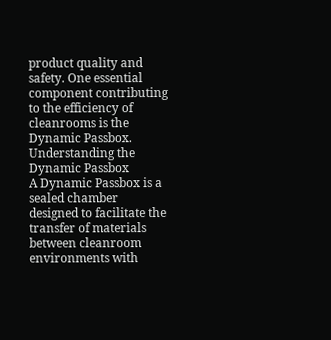product quality and safety. One essential component contributing to the efficiency of cleanrooms is the Dynamic Passbox.
Understanding the Dynamic Passbox
A Dynamic Passbox is a sealed chamber designed to facilitate the transfer of materials between cleanroom environments with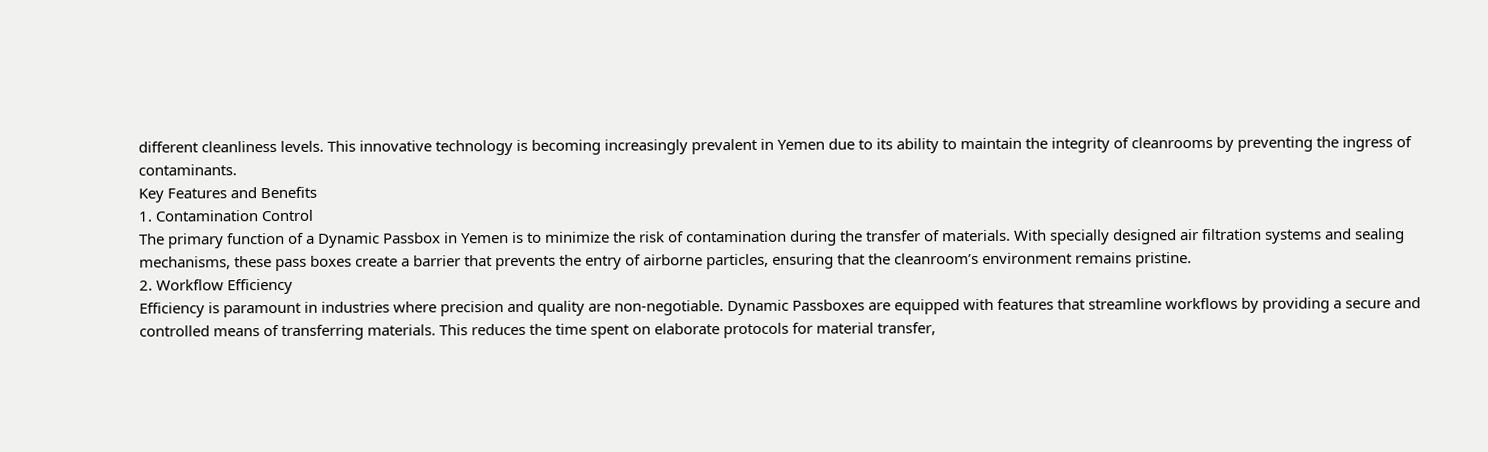different cleanliness levels. This innovative technology is becoming increasingly prevalent in Yemen due to its ability to maintain the integrity of cleanrooms by preventing the ingress of contaminants.
Key Features and Benefits
1. Contamination Control
The primary function of a Dynamic Passbox in Yemen is to minimize the risk of contamination during the transfer of materials. With specially designed air filtration systems and sealing mechanisms, these pass boxes create a barrier that prevents the entry of airborne particles, ensuring that the cleanroom’s environment remains pristine.
2. Workflow Efficiency
Efficiency is paramount in industries where precision and quality are non-negotiable. Dynamic Passboxes are equipped with features that streamline workflows by providing a secure and controlled means of transferring materials. This reduces the time spent on elaborate protocols for material transfer,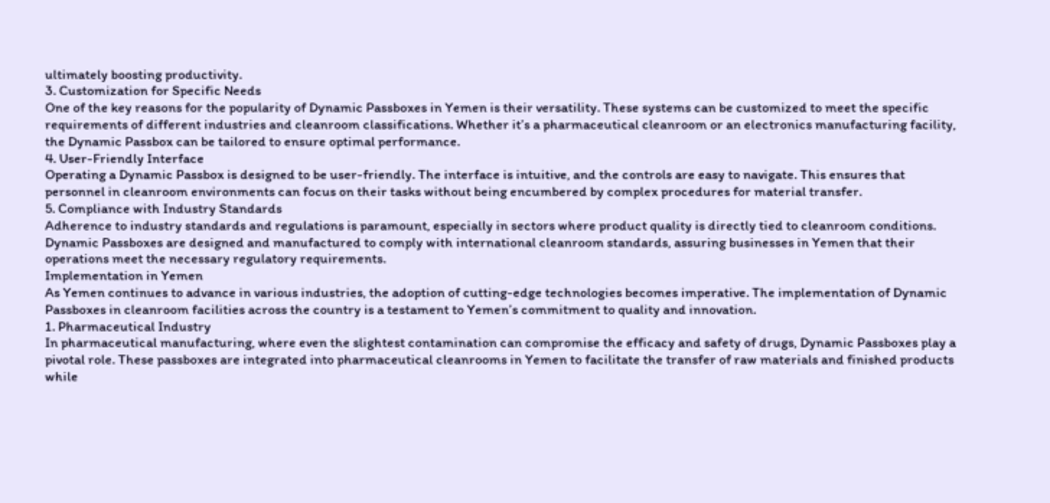ultimately boosting productivity.
3. Customization for Specific Needs
One of the key reasons for the popularity of Dynamic Passboxes in Yemen is their versatility. These systems can be customized to meet the specific requirements of different industries and cleanroom classifications. Whether it’s a pharmaceutical cleanroom or an electronics manufacturing facility, the Dynamic Passbox can be tailored to ensure optimal performance.
4. User-Friendly Interface
Operating a Dynamic Passbox is designed to be user-friendly. The interface is intuitive, and the controls are easy to navigate. This ensures that personnel in cleanroom environments can focus on their tasks without being encumbered by complex procedures for material transfer.
5. Compliance with Industry Standards
Adherence to industry standards and regulations is paramount, especially in sectors where product quality is directly tied to cleanroom conditions. Dynamic Passboxes are designed and manufactured to comply with international cleanroom standards, assuring businesses in Yemen that their operations meet the necessary regulatory requirements.
Implementation in Yemen
As Yemen continues to advance in various industries, the adoption of cutting-edge technologies becomes imperative. The implementation of Dynamic Passboxes in cleanroom facilities across the country is a testament to Yemen’s commitment to quality and innovation.
1. Pharmaceutical Industry
In pharmaceutical manufacturing, where even the slightest contamination can compromise the efficacy and safety of drugs, Dynamic Passboxes play a pivotal role. These passboxes are integrated into pharmaceutical cleanrooms in Yemen to facilitate the transfer of raw materials and finished products while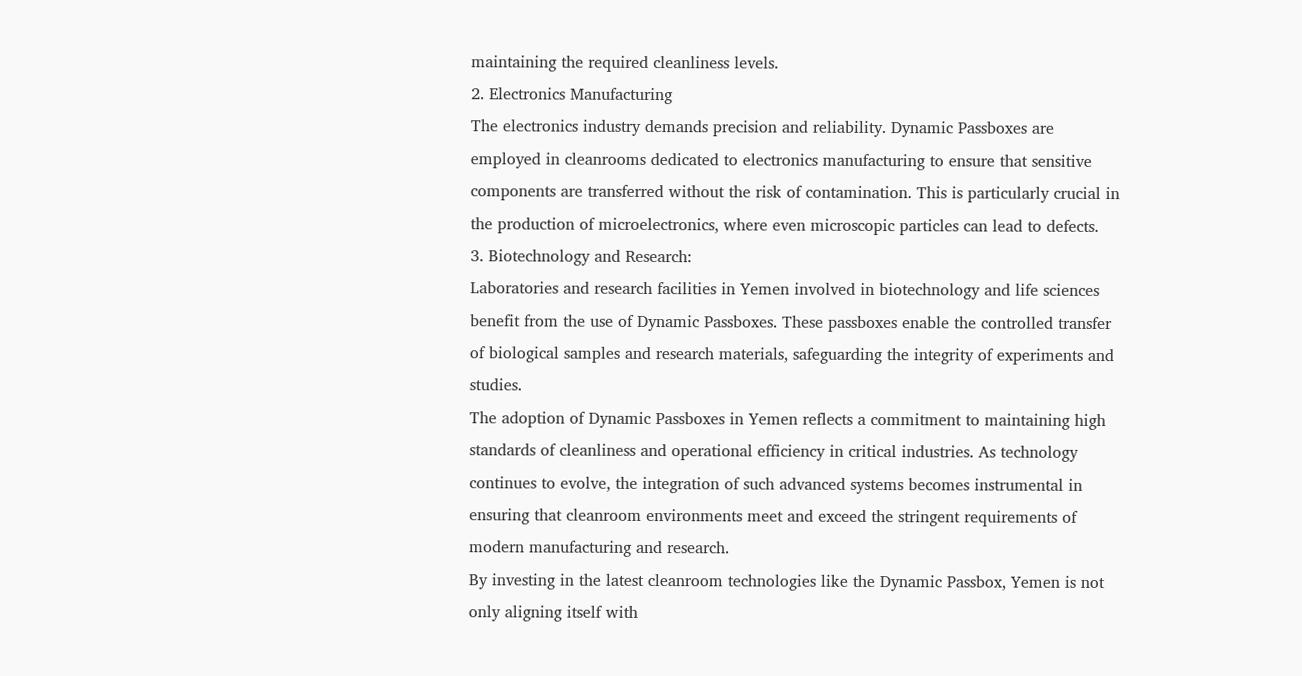maintaining the required cleanliness levels.
2. Electronics Manufacturing
The electronics industry demands precision and reliability. Dynamic Passboxes are employed in cleanrooms dedicated to electronics manufacturing to ensure that sensitive components are transferred without the risk of contamination. This is particularly crucial in the production of microelectronics, where even microscopic particles can lead to defects.
3. Biotechnology and Research:
Laboratories and research facilities in Yemen involved in biotechnology and life sciences benefit from the use of Dynamic Passboxes. These passboxes enable the controlled transfer of biological samples and research materials, safeguarding the integrity of experiments and studies.
The adoption of Dynamic Passboxes in Yemen reflects a commitment to maintaining high standards of cleanliness and operational efficiency in critical industries. As technology continues to evolve, the integration of such advanced systems becomes instrumental in ensuring that cleanroom environments meet and exceed the stringent requirements of modern manufacturing and research.
By investing in the latest cleanroom technologies like the Dynamic Passbox, Yemen is not only aligning itself with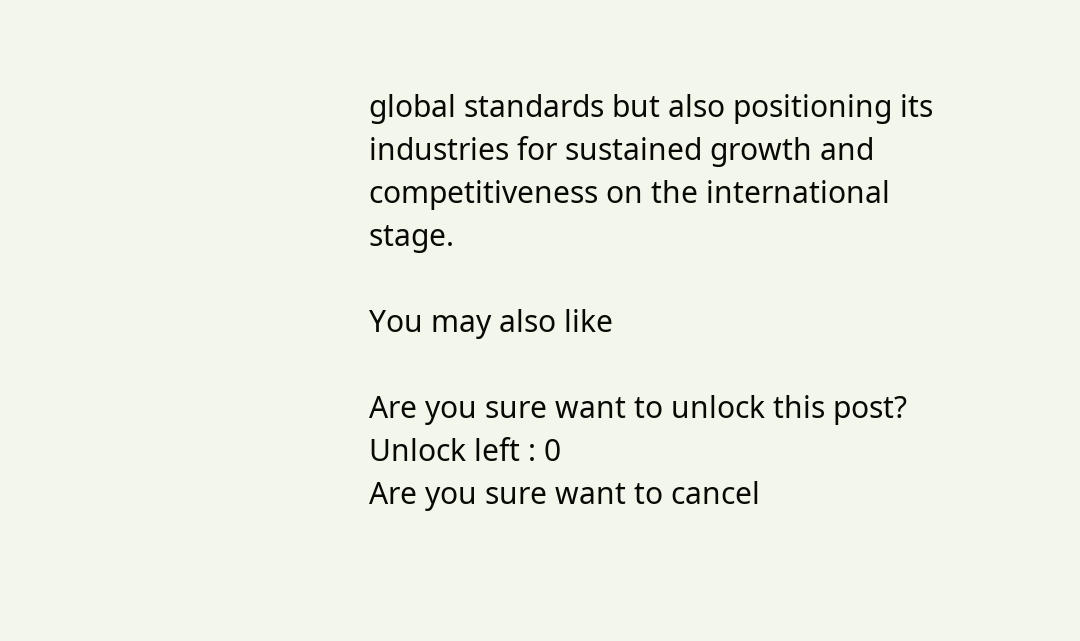global standards but also positioning its industries for sustained growth and competitiveness on the international stage.

You may also like

Are you sure want to unlock this post?
Unlock left : 0
Are you sure want to cancel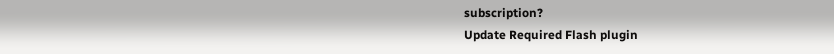subscription?
Update Required Flash plugin